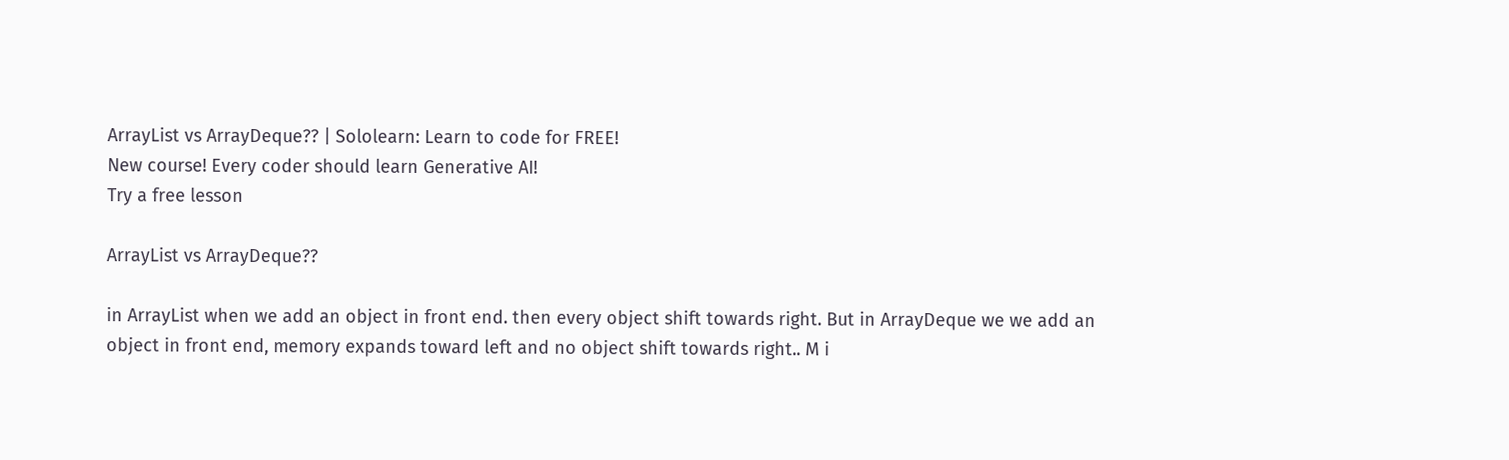ArrayList vs ArrayDeque?? | Sololearn: Learn to code for FREE!
New course! Every coder should learn Generative AI!
Try a free lesson

ArrayList vs ArrayDeque??

in ArrayList when we add an object in front end. then every object shift towards right. But in ArrayDeque we we add an object in front end, memory expands toward left and no object shift towards right.. M i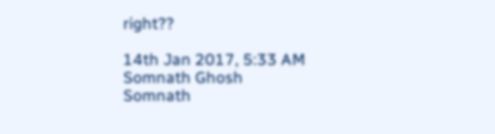right??

14th Jan 2017, 5:33 AM
Somnath Ghosh
Somnath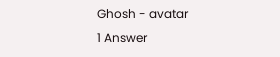Ghosh - avatar
1 Answer